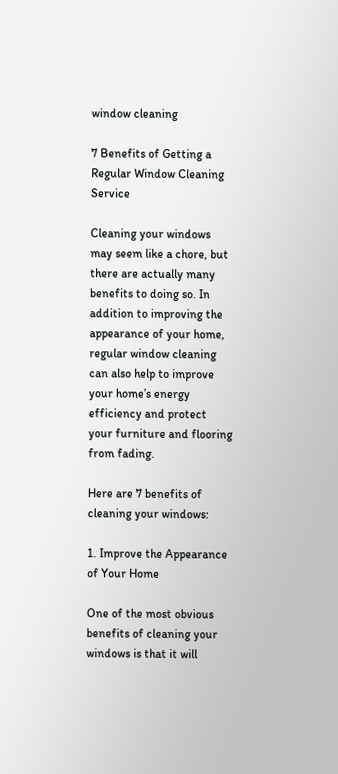window cleaning

7 Benefits of Getting a Regular Window Cleaning Service

Cleaning your windows may seem like a chore, but there are actually many benefits to doing so. In addition to improving the appearance of your home, regular window cleaning can also help to improve your home’s energy efficiency and protect your furniture and flooring from fading.

Here are 7 benefits of cleaning your windows:

1. Improve the Appearance of Your Home

One of the most obvious benefits of cleaning your windows is that it will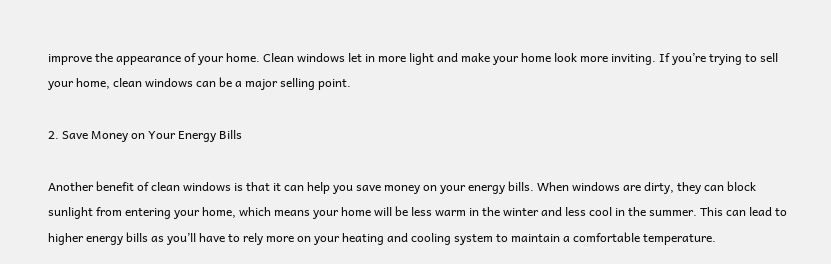improve the appearance of your home. Clean windows let in more light and make your home look more inviting. If you’re trying to sell your home, clean windows can be a major selling point.

2. Save Money on Your Energy Bills

Another benefit of clean windows is that it can help you save money on your energy bills. When windows are dirty, they can block sunlight from entering your home, which means your home will be less warm in the winter and less cool in the summer. This can lead to higher energy bills as you’ll have to rely more on your heating and cooling system to maintain a comfortable temperature.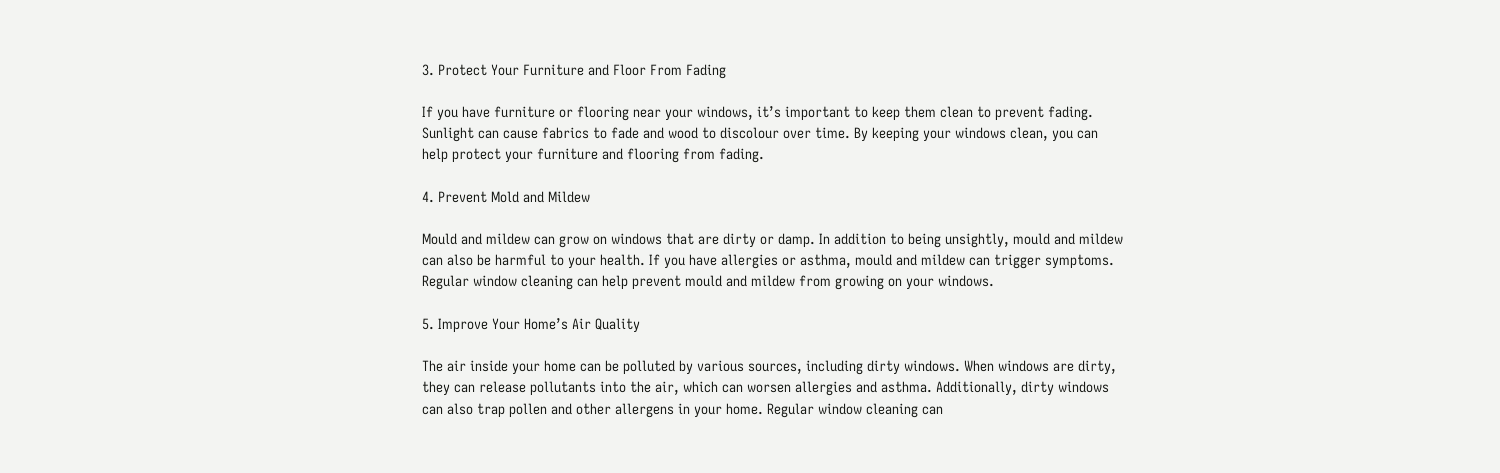3. Protect Your Furniture and Floor From Fading

If you have furniture or flooring near your windows, it’s important to keep them clean to prevent fading. Sunlight can cause fabrics to fade and wood to discolour over time. By keeping your windows clean, you can help protect your furniture and flooring from fading.

4. Prevent Mold and Mildew

Mould and mildew can grow on windows that are dirty or damp. In addition to being unsightly, mould and mildew can also be harmful to your health. If you have allergies or asthma, mould and mildew can trigger symptoms. Regular window cleaning can help prevent mould and mildew from growing on your windows.

5. Improve Your Home’s Air Quality

The air inside your home can be polluted by various sources, including dirty windows. When windows are dirty, they can release pollutants into the air, which can worsen allergies and asthma. Additionally, dirty windows can also trap pollen and other allergens in your home. Regular window cleaning can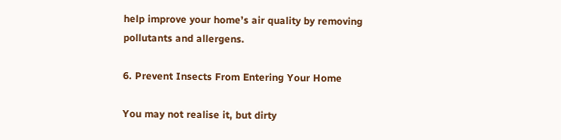help improve your home’s air quality by removing pollutants and allergens.

6. Prevent Insects From Entering Your Home

You may not realise it, but dirty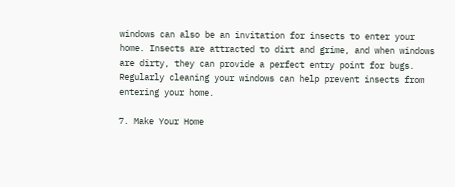windows can also be an invitation for insects to enter your home. Insects are attracted to dirt and grime, and when windows are dirty, they can provide a perfect entry point for bugs. Regularly cleaning your windows can help prevent insects from entering your home.

7. Make Your Home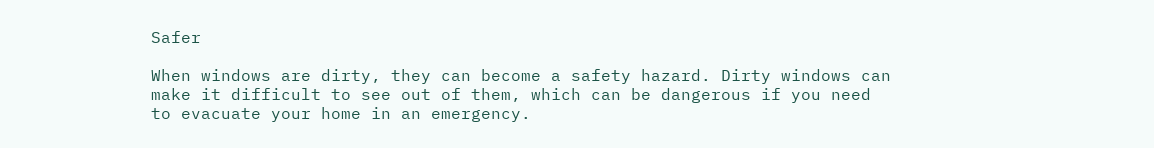Safer

When windows are dirty, they can become a safety hazard. Dirty windows can make it difficult to see out of them, which can be dangerous if you need to evacuate your home in an emergency.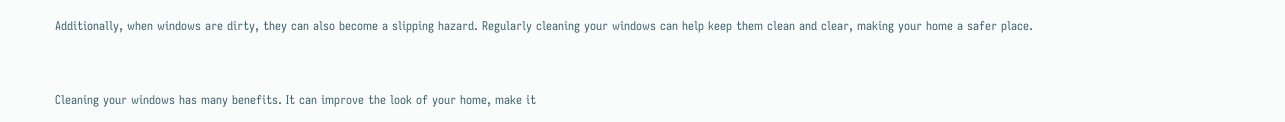Additionally, when windows are dirty, they can also become a slipping hazard. Regularly cleaning your windows can help keep them clean and clear, making your home a safer place.


Cleaning your windows has many benefits. It can improve the look of your home, make it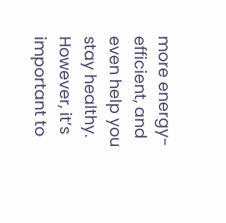more energy-efficient, and even help you stay healthy. However, it’s important to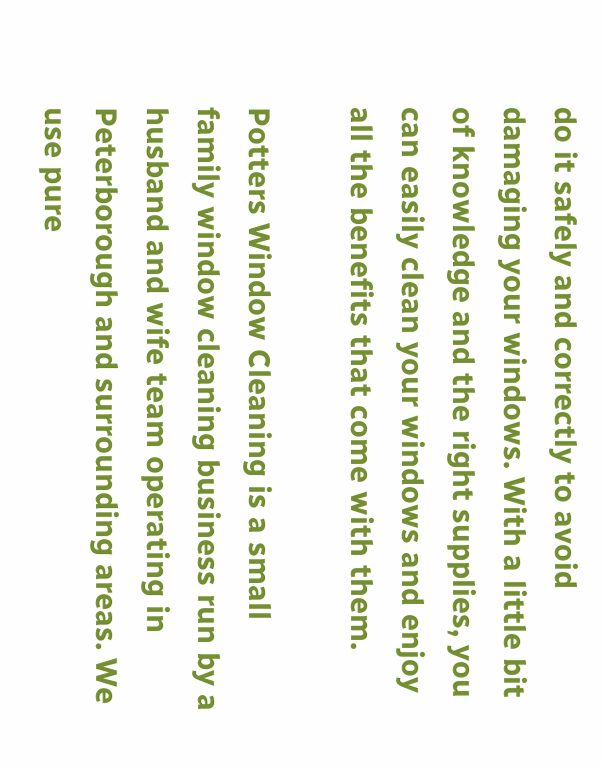do it safely and correctly to avoid damaging your windows. With a little bit of knowledge and the right supplies, you can easily clean your windows and enjoy all the benefits that come with them.

Potters Window Cleaning is a small family window cleaning business run by a husband and wife team operating in Peterborough and surrounding areas. We use pure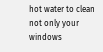hot water to clean not only your windows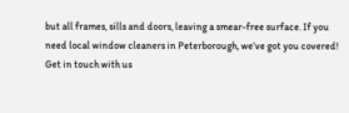but all frames, sills and doors, leaving a smear-free surface. If you need local window cleaners in Peterborough, we’ve got you covered! Get in touch with us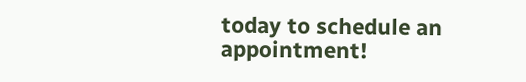today to schedule an appointment!